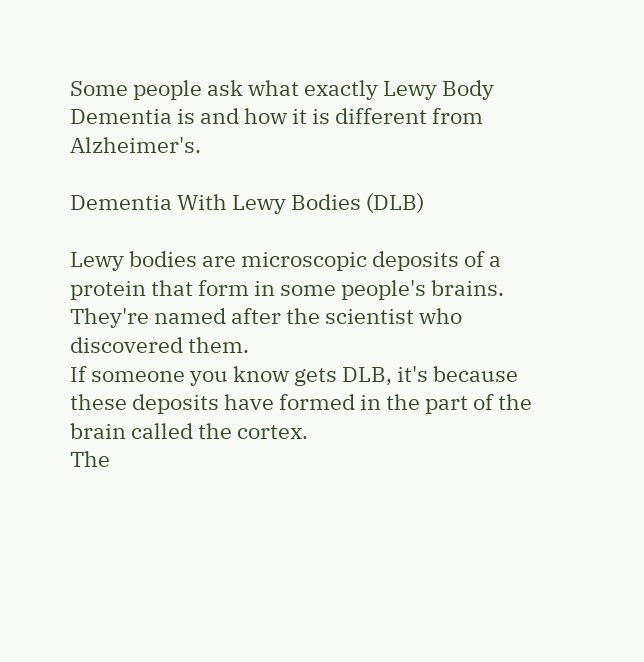Some people ask what exactly Lewy Body Dementia is and how it is different from Alzheimer's.

Dementia With Lewy Bodies (DLB)

Lewy bodies are microscopic deposits of a protein that form in some people's brains. They're named after the scientist who discovered them.
If someone you know gets DLB, it's because these deposits have formed in the part of the brain called the cortex.
The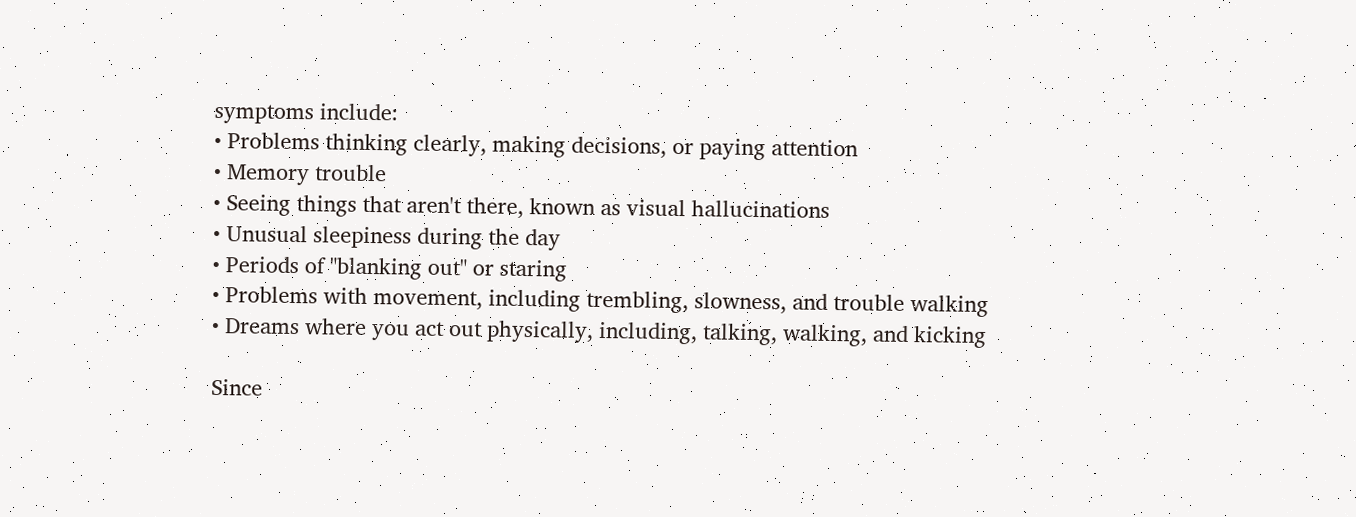symptoms include:
• Problems thinking clearly, making decisions, or paying attention
• Memory trouble
• Seeing things that aren't there, known as visual hallucinations
• Unusual sleepiness during the day
• Periods of "blanking out" or staring
• Problems with movement, including trembling, slowness, and trouble walking
• Dreams where you act out physically, including, talking, walking, and kicking

Since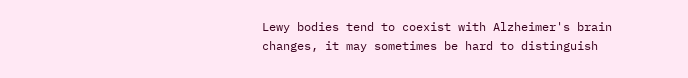Lewy bodies tend to coexist with Alzheimer's brain changes, it may sometimes be hard to distinguish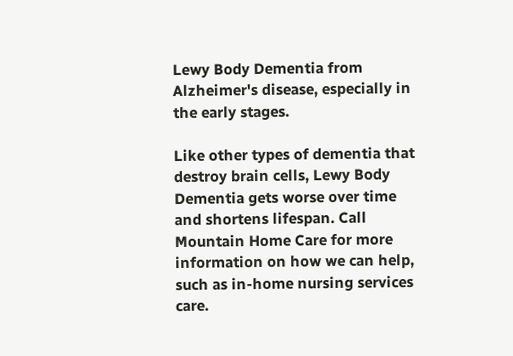Lewy Body Dementia from Alzheimer's disease, especially in the early stages.

Like other types of dementia that destroy brain cells, Lewy Body Dementia gets worse over time and shortens lifespan. Call Mountain Home Care for more information on how we can help, such as in-home nursing services care.